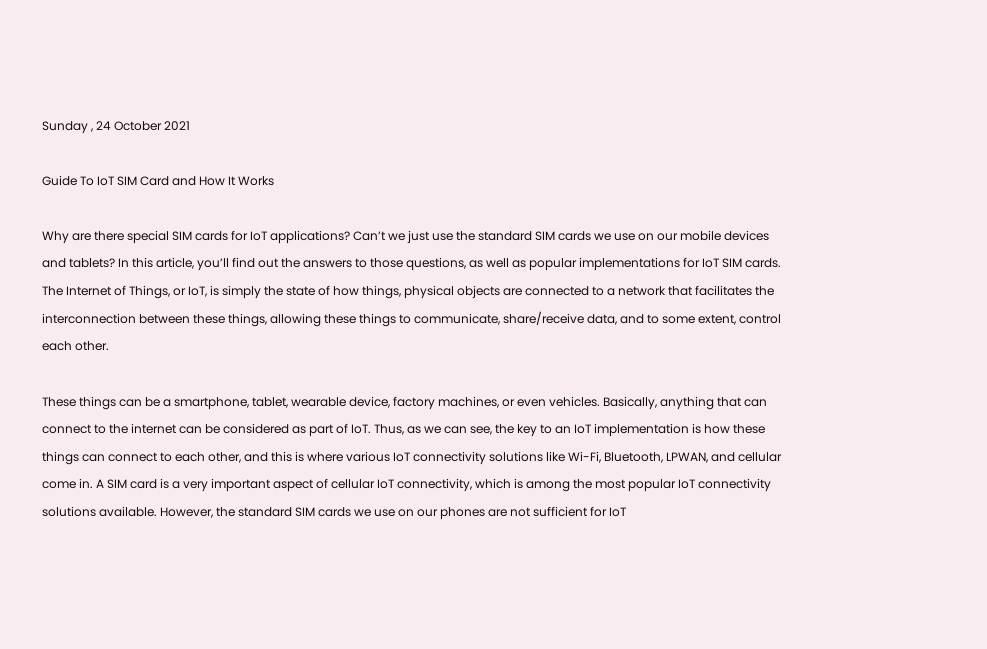Sunday , 24 October 2021

Guide To IoT SIM Card and How It Works

Why are there special SIM cards for IoT applications? Can’t we just use the standard SIM cards we use on our mobile devices and tablets? In this article, you’ll find out the answers to those questions, as well as popular implementations for IoT SIM cards. The Internet of Things, or IoT, is simply the state of how things, physical objects are connected to a network that facilitates the interconnection between these things, allowing these things to communicate, share/receive data, and to some extent, control each other.

These things can be a smartphone, tablet, wearable device, factory machines, or even vehicles. Basically, anything that can connect to the internet can be considered as part of IoT. Thus, as we can see, the key to an IoT implementation is how these things can connect to each other, and this is where various IoT connectivity solutions like Wi-Fi, Bluetooth, LPWAN, and cellular come in. A SIM card is a very important aspect of cellular IoT connectivity, which is among the most popular IoT connectivity solutions available. However, the standard SIM cards we use on our phones are not sufficient for IoT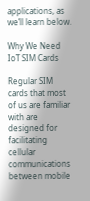applications, as we’ll learn below.

Why We Need IoT SIM Cards

Regular SIM cards that most of us are familiar with are designed for facilitating cellular communications between mobile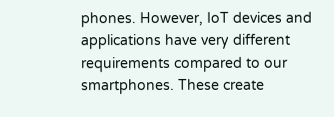phones. However, IoT devices and applications have very different requirements compared to our smartphones. These create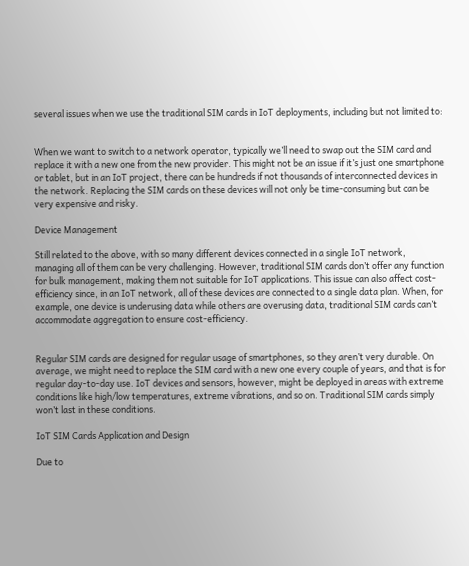several issues when we use the traditional SIM cards in IoT deployments, including but not limited to:


When we want to switch to a network operator, typically we’ll need to swap out the SIM card and replace it with a new one from the new provider. This might not be an issue if it’s just one smartphone or tablet, but in an IoT project, there can be hundreds if not thousands of interconnected devices in the network. Replacing the SIM cards on these devices will not only be time-consuming but can be very expensive and risky.

Device Management

Still related to the above, with so many different devices connected in a single IoT network, managing all of them can be very challenging. However, traditional SIM cards don’t offer any function for bulk management, making them not suitable for IoT applications. This issue can also affect cost-efficiency since, in an IoT network, all of these devices are connected to a single data plan. When, for example, one device is underusing data while others are overusing data, traditional SIM cards can’t accommodate aggregation to ensure cost-efficiency.


Regular SIM cards are designed for regular usage of smartphones, so they aren’t very durable. On average, we might need to replace the SIM card with a new one every couple of years, and that is for regular day-to-day use. IoT devices and sensors, however, might be deployed in areas with extreme conditions like high/low temperatures, extreme vibrations, and so on. Traditional SIM cards simply won’t last in these conditions.

IoT SIM Cards Application and Design

Due to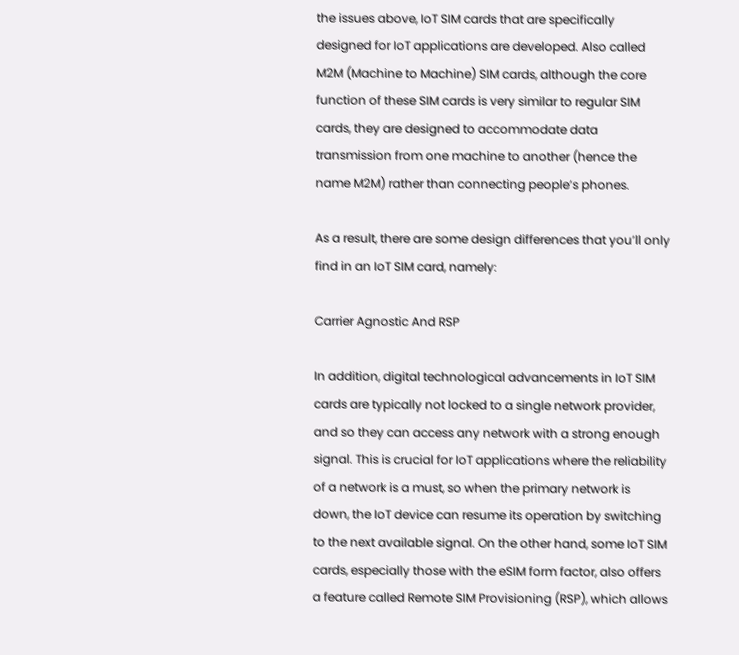the issues above, IoT SIM cards that are specifically designed for IoT applications are developed. Also called M2M (Machine to Machine) SIM cards, although the core function of these SIM cards is very similar to regular SIM cards, they are designed to accommodate data transmission from one machine to another (hence the name M2M) rather than connecting people’s phones.

As a result, there are some design differences that you’ll only find in an IoT SIM card, namely:

Carrier Agnostic And RSP

In addition, digital technological advancements in IoT SIM cards are typically not locked to a single network provider, and so they can access any network with a strong enough signal. This is crucial for IoT applications where the reliability of a network is a must, so when the primary network is down, the IoT device can resume its operation by switching to the next available signal. On the other hand, some IoT SIM cards, especially those with the eSIM form factor, also offers a feature called Remote SIM Provisioning (RSP), which allows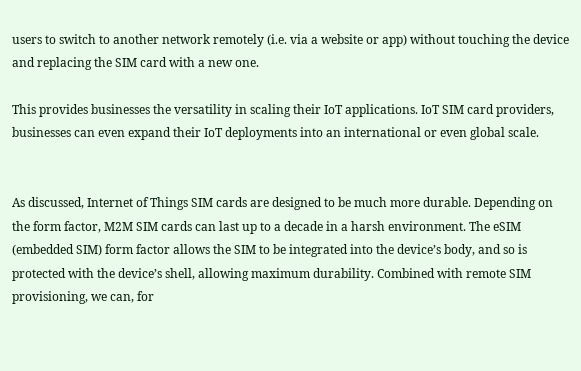users to switch to another network remotely (i.e. via a website or app) without touching the device and replacing the SIM card with a new one.

This provides businesses the versatility in scaling their IoT applications. IoT SIM card providers, businesses can even expand their IoT deployments into an international or even global scale.


As discussed, Internet of Things SIM cards are designed to be much more durable. Depending on the form factor, M2M SIM cards can last up to a decade in a harsh environment. The eSIM (embedded SIM) form factor allows the SIM to be integrated into the device’s body, and so is protected with the device’s shell, allowing maximum durability. Combined with remote SIM provisioning, we can, for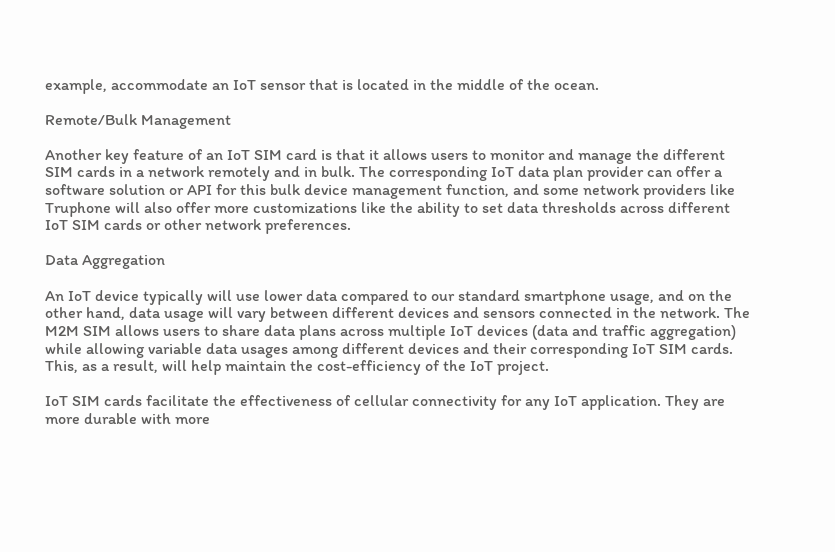example, accommodate an IoT sensor that is located in the middle of the ocean.

Remote/Bulk Management

Another key feature of an IoT SIM card is that it allows users to monitor and manage the different SIM cards in a network remotely and in bulk. The corresponding IoT data plan provider can offer a software solution or API for this bulk device management function, and some network providers like Truphone will also offer more customizations like the ability to set data thresholds across different IoT SIM cards or other network preferences.

Data Aggregation

An IoT device typically will use lower data compared to our standard smartphone usage, and on the other hand, data usage will vary between different devices and sensors connected in the network. The M2M SIM allows users to share data plans across multiple IoT devices (data and traffic aggregation) while allowing variable data usages among different devices and their corresponding IoT SIM cards. This, as a result, will help maintain the cost-efficiency of the IoT project.

IoT SIM cards facilitate the effectiveness of cellular connectivity for any IoT application. They are more durable with more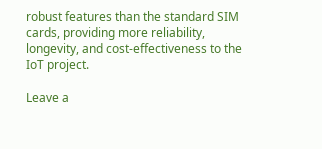robust features than the standard SIM cards, providing more reliability, longevity, and cost-effectiveness to the IoT project.

Leave a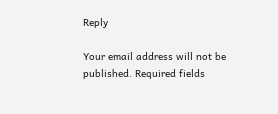Reply

Your email address will not be published. Required fields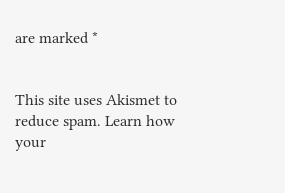are marked *


This site uses Akismet to reduce spam. Learn how your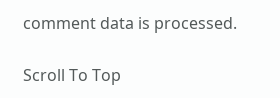comment data is processed.

Scroll To Top